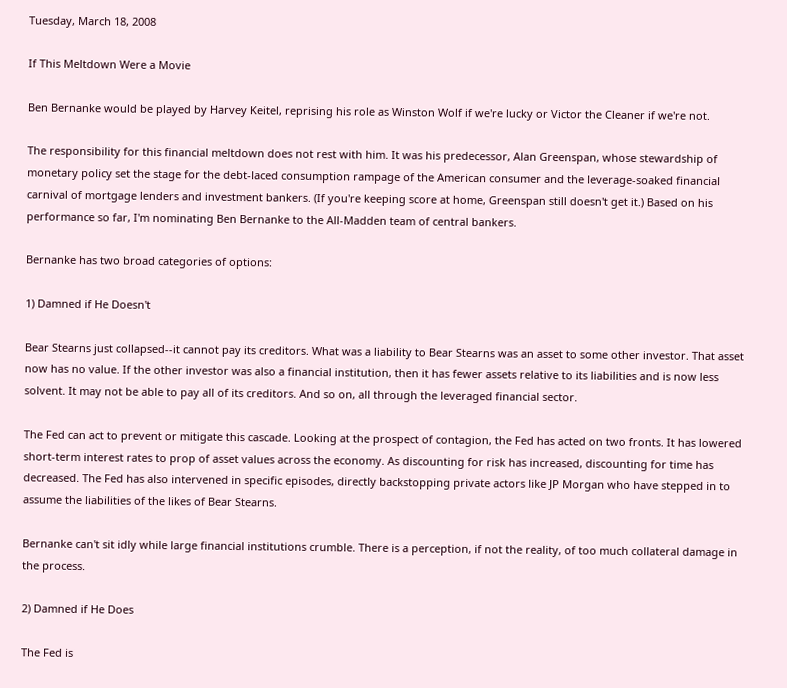Tuesday, March 18, 2008

If This Meltdown Were a Movie

Ben Bernanke would be played by Harvey Keitel, reprising his role as Winston Wolf if we're lucky or Victor the Cleaner if we're not.

The responsibility for this financial meltdown does not rest with him. It was his predecessor, Alan Greenspan, whose stewardship of monetary policy set the stage for the debt-laced consumption rampage of the American consumer and the leverage-soaked financial carnival of mortgage lenders and investment bankers. (If you're keeping score at home, Greenspan still doesn't get it.) Based on his performance so far, I'm nominating Ben Bernanke to the All-Madden team of central bankers.

Bernanke has two broad categories of options:

1) Damned if He Doesn't

Bear Stearns just collapsed--it cannot pay its creditors. What was a liability to Bear Stearns was an asset to some other investor. That asset now has no value. If the other investor was also a financial institution, then it has fewer assets relative to its liabilities and is now less solvent. It may not be able to pay all of its creditors. And so on, all through the leveraged financial sector.

The Fed can act to prevent or mitigate this cascade. Looking at the prospect of contagion, the Fed has acted on two fronts. It has lowered short-term interest rates to prop of asset values across the economy. As discounting for risk has increased, discounting for time has decreased. The Fed has also intervened in specific episodes, directly backstopping private actors like JP Morgan who have stepped in to assume the liabilities of the likes of Bear Stearns.

Bernanke can't sit idly while large financial institutions crumble. There is a perception, if not the reality, of too much collateral damage in the process.

2) Damned if He Does

The Fed is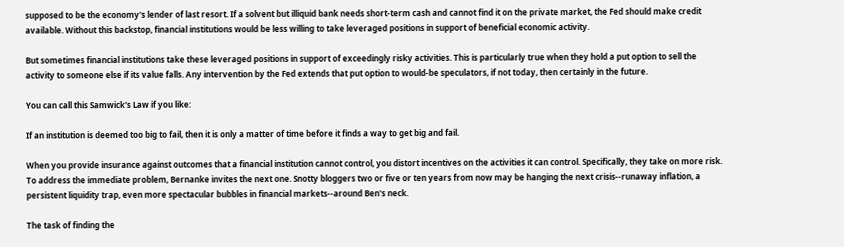supposed to be the economy's lender of last resort. If a solvent but illiquid bank needs short-term cash and cannot find it on the private market, the Fed should make credit available. Without this backstop, financial institutions would be less willing to take leveraged positions in support of beneficial economic activity.

But sometimes financial institutions take these leveraged positions in support of exceedingly risky activities. This is particularly true when they hold a put option to sell the activity to someone else if its value falls. Any intervention by the Fed extends that put option to would-be speculators, if not today, then certainly in the future.

You can call this Samwick's Law if you like:

If an institution is deemed too big to fail, then it is only a matter of time before it finds a way to get big and fail.

When you provide insurance against outcomes that a financial institution cannot control, you distort incentives on the activities it can control. Specifically, they take on more risk. To address the immediate problem, Bernanke invites the next one. Snotty bloggers two or five or ten years from now may be hanging the next crisis--runaway inflation, a persistent liquidity trap, even more spectacular bubbles in financial markets--around Ben's neck.

The task of finding the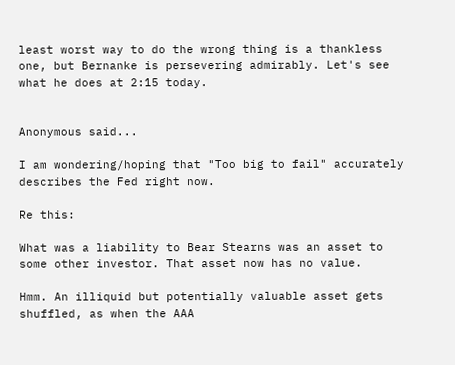least worst way to do the wrong thing is a thankless one, but Bernanke is persevering admirably. Let's see what he does at 2:15 today.


Anonymous said...

I am wondering/hoping that "Too big to fail" accurately describes the Fed right now.

Re this:

What was a liability to Bear Stearns was an asset to some other investor. That asset now has no value.

Hmm. An illiquid but potentially valuable asset gets shuffled, as when the AAA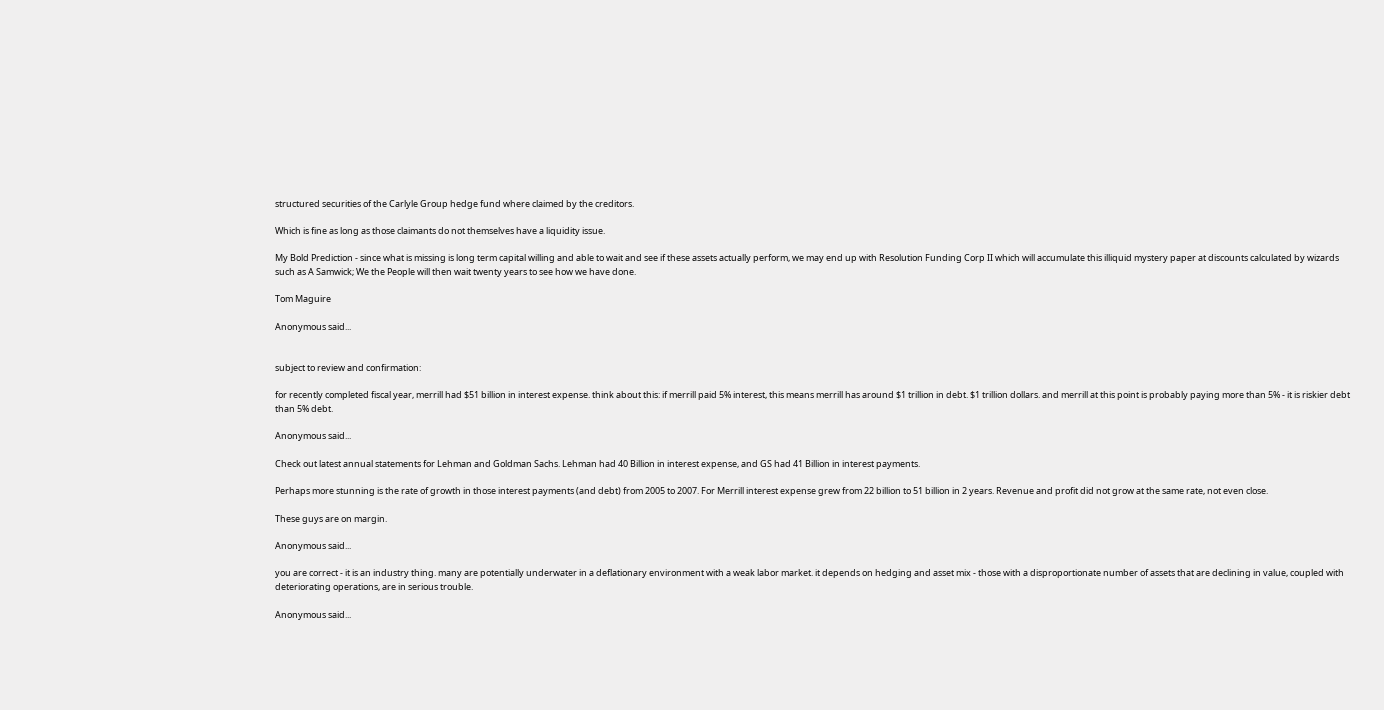structured securities of the Carlyle Group hedge fund where claimed by the creditors.

Which is fine as long as those claimants do not themselves have a liquidity issue.

My Bold Prediction - since what is missing is long term capital willing and able to wait and see if these assets actually perform, we may end up with Resolution Funding Corp II which will accumulate this illiquid mystery paper at discounts calculated by wizards such as A Samwick; We the People will then wait twenty years to see how we have done.

Tom Maguire

Anonymous said...


subject to review and confirmation:

for recently completed fiscal year, merrill had $51 billion in interest expense. think about this: if merrill paid 5% interest, this means merrill has around $1 trillion in debt. $1 trillion dollars. and merrill at this point is probably paying more than 5% - it is riskier debt than 5% debt.

Anonymous said...

Check out latest annual statements for Lehman and Goldman Sachs. Lehman had 40 Billion in interest expense, and GS had 41 Billion in interest payments.

Perhaps more stunning is the rate of growth in those interest payments (and debt) from 2005 to 2007. For Merrill interest expense grew from 22 billion to 51 billion in 2 years. Revenue and profit did not grow at the same rate, not even close.

These guys are on margin.

Anonymous said...

you are correct - it is an industry thing. many are potentially underwater in a deflationary environment with a weak labor market. it depends on hedging and asset mix - those with a disproportionate number of assets that are declining in value, coupled with deteriorating operations, are in serious trouble.

Anonymous said...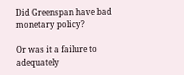Did Greenspan have bad monetary policy?

Or was it a failure to adequately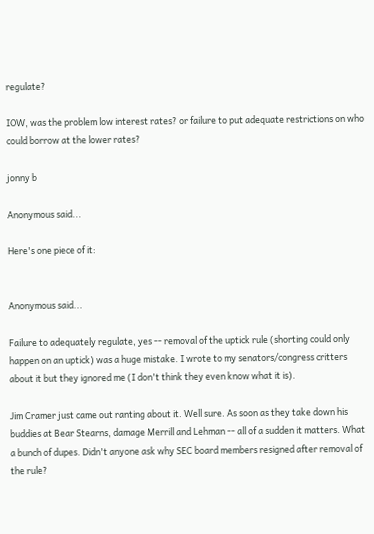regulate?

IOW, was the problem low interest rates? or failure to put adequate restrictions on who could borrow at the lower rates?

jonny b

Anonymous said...

Here's one piece of it:


Anonymous said...

Failure to adequately regulate, yes -- removal of the uptick rule (shorting could only happen on an uptick) was a huge mistake. I wrote to my senators/congress critters about it but they ignored me (I don't think they even know what it is).

Jim Cramer just came out ranting about it. Well sure. As soon as they take down his buddies at Bear Stearns, damage Merrill and Lehman -- all of a sudden it matters. What a bunch of dupes. Didn't anyone ask why SEC board members resigned after removal of the rule?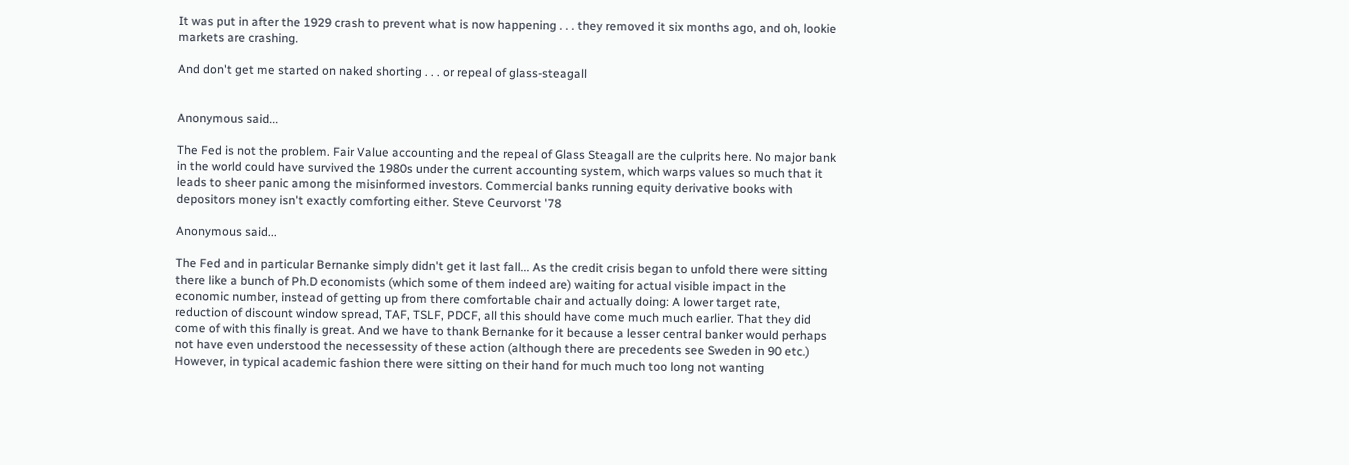It was put in after the 1929 crash to prevent what is now happening . . . they removed it six months ago, and oh, lookie markets are crashing.

And don't get me started on naked shorting . . . or repeal of glass-steagall


Anonymous said...

The Fed is not the problem. Fair Value accounting and the repeal of Glass Steagall are the culprits here. No major bank in the world could have survived the 1980s under the current accounting system, which warps values so much that it leads to sheer panic among the misinformed investors. Commercial banks running equity derivative books with depositors money isn't exactly comforting either. Steve Ceurvorst '78

Anonymous said...

The Fed and in particular Bernanke simply didn't get it last fall... As the credit crisis began to unfold there were sitting there like a bunch of Ph.D economists (which some of them indeed are) waiting for actual visible impact in the economic number, instead of getting up from there comfortable chair and actually doing: A lower target rate, reduction of discount window spread, TAF, TSLF, PDCF, all this should have come much much earlier. That they did come of with this finally is great. And we have to thank Bernanke for it because a lesser central banker would perhaps not have even understood the necessessity of these action (although there are precedents see Sweden in 90 etc.) However, in typical academic fashion there were sitting on their hand for much much too long not wanting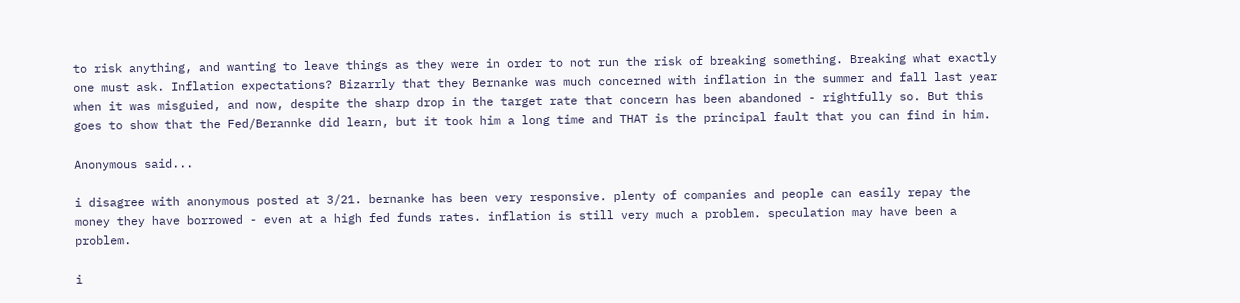to risk anything, and wanting to leave things as they were in order to not run the risk of breaking something. Breaking what exactly one must ask. Inflation expectations? Bizarrly that they Bernanke was much concerned with inflation in the summer and fall last year when it was misguied, and now, despite the sharp drop in the target rate that concern has been abandoned - rightfully so. But this goes to show that the Fed/Berannke did learn, but it took him a long time and THAT is the principal fault that you can find in him.

Anonymous said...

i disagree with anonymous posted at 3/21. bernanke has been very responsive. plenty of companies and people can easily repay the money they have borrowed - even at a high fed funds rates. inflation is still very much a problem. speculation may have been a problem.

i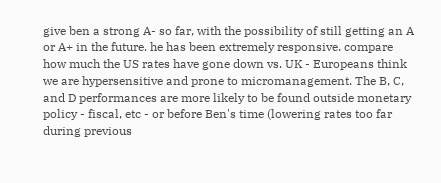give ben a strong A- so far, with the possibility of still getting an A or A+ in the future. he has been extremely responsive. compare how much the US rates have gone down vs. UK - Europeans think we are hypersensitive and prone to micromanagement. The B, C, and D performances are more likely to be found outside monetary policy - fiscal, etc - or before Ben's time (lowering rates too far during previous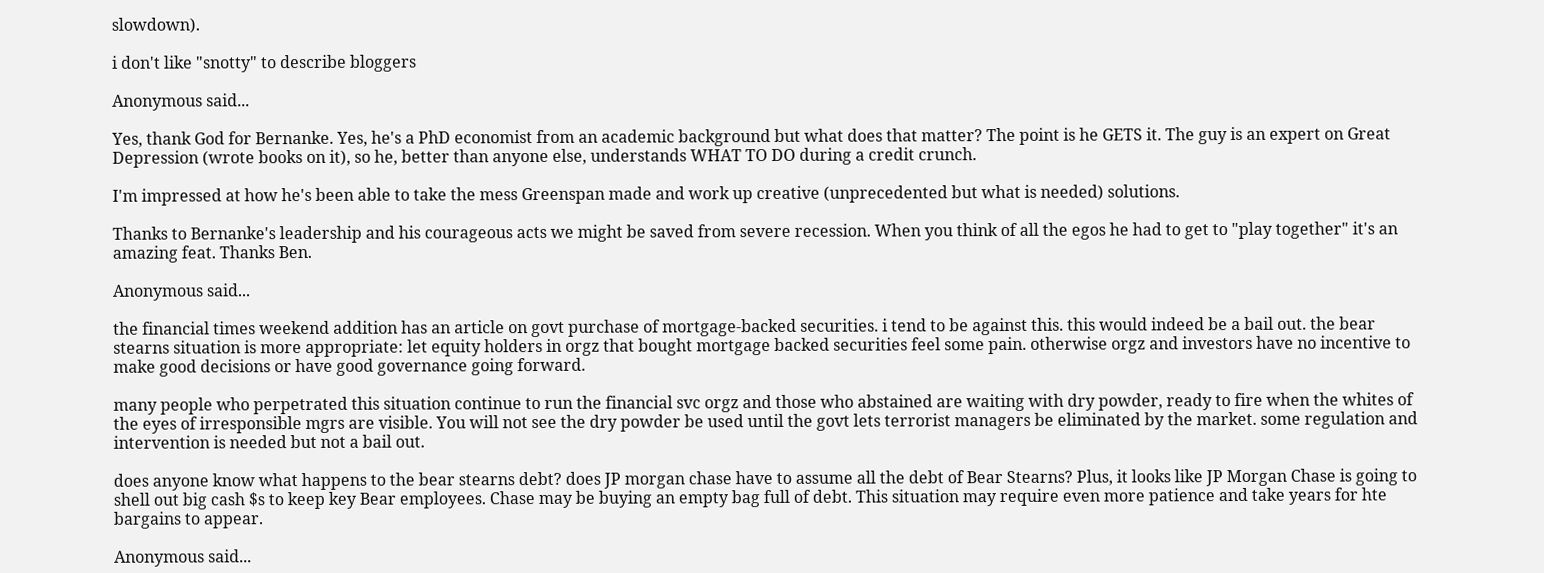slowdown).

i don't like "snotty" to describe bloggers

Anonymous said...

Yes, thank God for Bernanke. Yes, he's a PhD economist from an academic background but what does that matter? The point is he GETS it. The guy is an expert on Great Depression (wrote books on it), so he, better than anyone else, understands WHAT TO DO during a credit crunch.

I'm impressed at how he's been able to take the mess Greenspan made and work up creative (unprecedented but what is needed) solutions.

Thanks to Bernanke's leadership and his courageous acts we might be saved from severe recession. When you think of all the egos he had to get to "play together" it's an amazing feat. Thanks Ben.

Anonymous said...

the financial times weekend addition has an article on govt purchase of mortgage-backed securities. i tend to be against this. this would indeed be a bail out. the bear stearns situation is more appropriate: let equity holders in orgz that bought mortgage backed securities feel some pain. otherwise orgz and investors have no incentive to make good decisions or have good governance going forward.

many people who perpetrated this situation continue to run the financial svc orgz and those who abstained are waiting with dry powder, ready to fire when the whites of the eyes of irresponsible mgrs are visible. You will not see the dry powder be used until the govt lets terrorist managers be eliminated by the market. some regulation and intervention is needed but not a bail out.

does anyone know what happens to the bear stearns debt? does JP morgan chase have to assume all the debt of Bear Stearns? Plus, it looks like JP Morgan Chase is going to shell out big cash $s to keep key Bear employees. Chase may be buying an empty bag full of debt. This situation may require even more patience and take years for hte bargains to appear.

Anonymous said...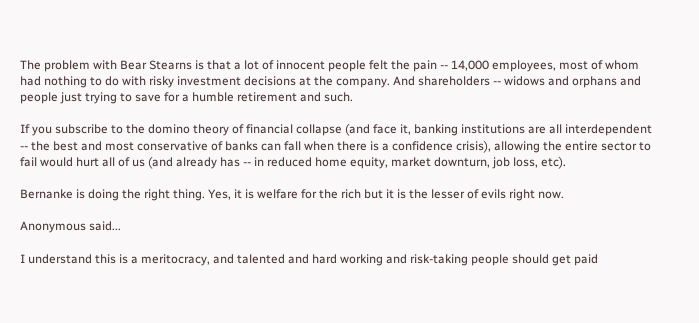The problem with Bear Stearns is that a lot of innocent people felt the pain -- 14,000 employees, most of whom had nothing to do with risky investment decisions at the company. And shareholders -- widows and orphans and people just trying to save for a humble retirement and such.

If you subscribe to the domino theory of financial collapse (and face it, banking institutions are all interdependent -- the best and most conservative of banks can fall when there is a confidence crisis), allowing the entire sector to fail would hurt all of us (and already has -- in reduced home equity, market downturn, job loss, etc).

Bernanke is doing the right thing. Yes, it is welfare for the rich but it is the lesser of evils right now.

Anonymous said...

I understand this is a meritocracy, and talented and hard working and risk-taking people should get paid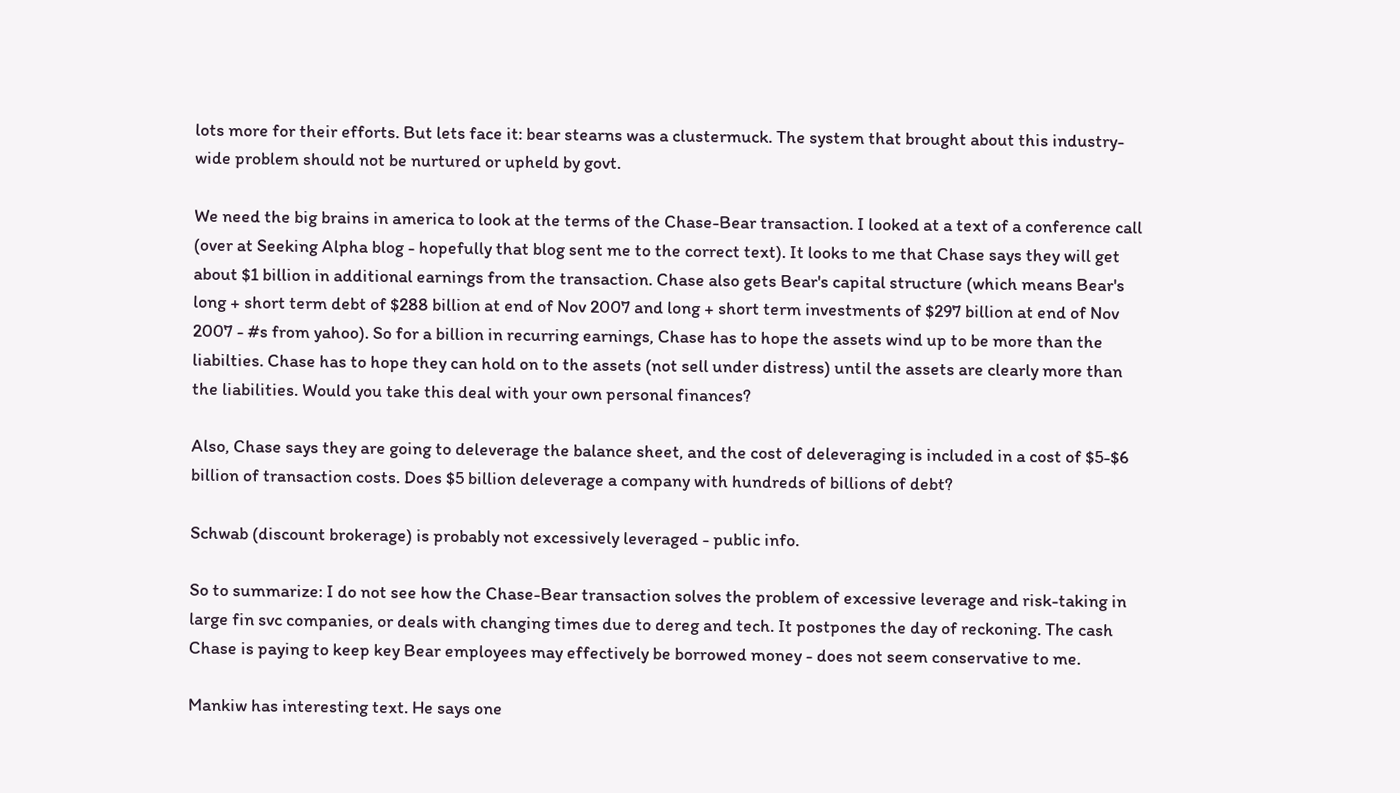lots more for their efforts. But lets face it: bear stearns was a clustermuck. The system that brought about this industry-wide problem should not be nurtured or upheld by govt.

We need the big brains in america to look at the terms of the Chase-Bear transaction. I looked at a text of a conference call (over at Seeking Alpha blog - hopefully that blog sent me to the correct text). It looks to me that Chase says they will get about $1 billion in additional earnings from the transaction. Chase also gets Bear's capital structure (which means Bear's long + short term debt of $288 billion at end of Nov 2007 and long + short term investments of $297 billion at end of Nov 2007 - #s from yahoo). So for a billion in recurring earnings, Chase has to hope the assets wind up to be more than the liabilties. Chase has to hope they can hold on to the assets (not sell under distress) until the assets are clearly more than the liabilities. Would you take this deal with your own personal finances?

Also, Chase says they are going to deleverage the balance sheet, and the cost of deleveraging is included in a cost of $5-$6 billion of transaction costs. Does $5 billion deleverage a company with hundreds of billions of debt?

Schwab (discount brokerage) is probably not excessively leveraged - public info.

So to summarize: I do not see how the Chase-Bear transaction solves the problem of excessive leverage and risk-taking in large fin svc companies, or deals with changing times due to dereg and tech. It postpones the day of reckoning. The cash Chase is paying to keep key Bear employees may effectively be borrowed money - does not seem conservative to me.

Mankiw has interesting text. He says one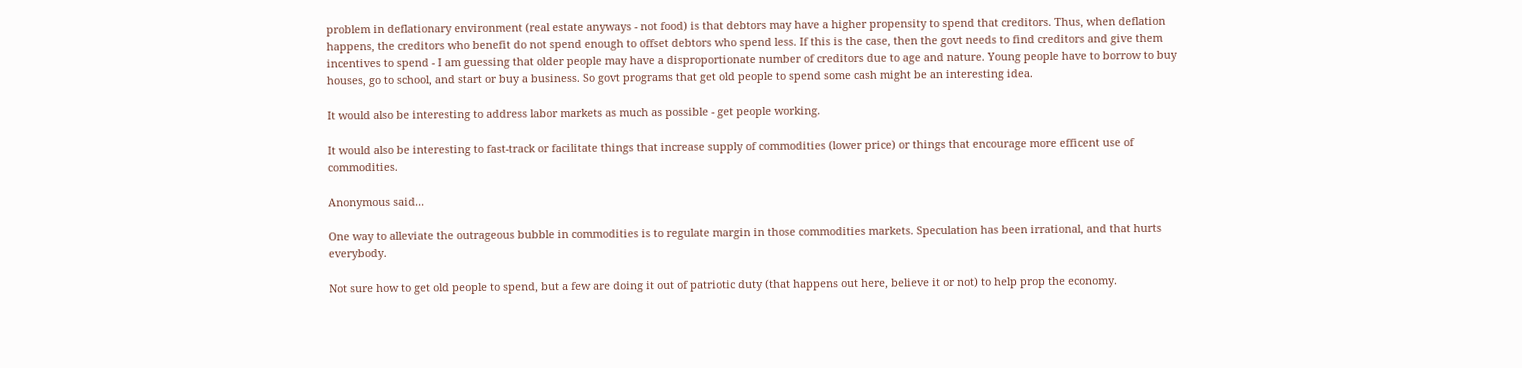problem in deflationary environment (real estate anyways - not food) is that debtors may have a higher propensity to spend that creditors. Thus, when deflation happens, the creditors who benefit do not spend enough to offset debtors who spend less. If this is the case, then the govt needs to find creditors and give them incentives to spend - I am guessing that older people may have a disproportionate number of creditors due to age and nature. Young people have to borrow to buy houses, go to school, and start or buy a business. So govt programs that get old people to spend some cash might be an interesting idea.

It would also be interesting to address labor markets as much as possible - get people working.

It would also be interesting to fast-track or facilitate things that increase supply of commodities (lower price) or things that encourage more efficent use of commodities.

Anonymous said...

One way to alleviate the outrageous bubble in commodities is to regulate margin in those commodities markets. Speculation has been irrational, and that hurts everybody.

Not sure how to get old people to spend, but a few are doing it out of patriotic duty (that happens out here, believe it or not) to help prop the economy.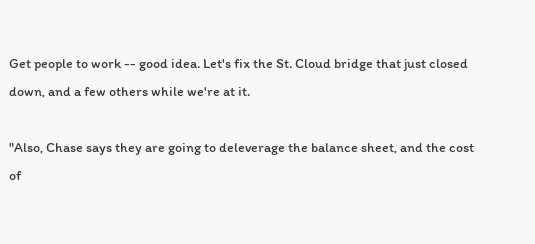Get people to work -- good idea. Let's fix the St. Cloud bridge that just closed down, and a few others while we're at it.

"Also, Chase says they are going to deleverage the balance sheet, and the cost of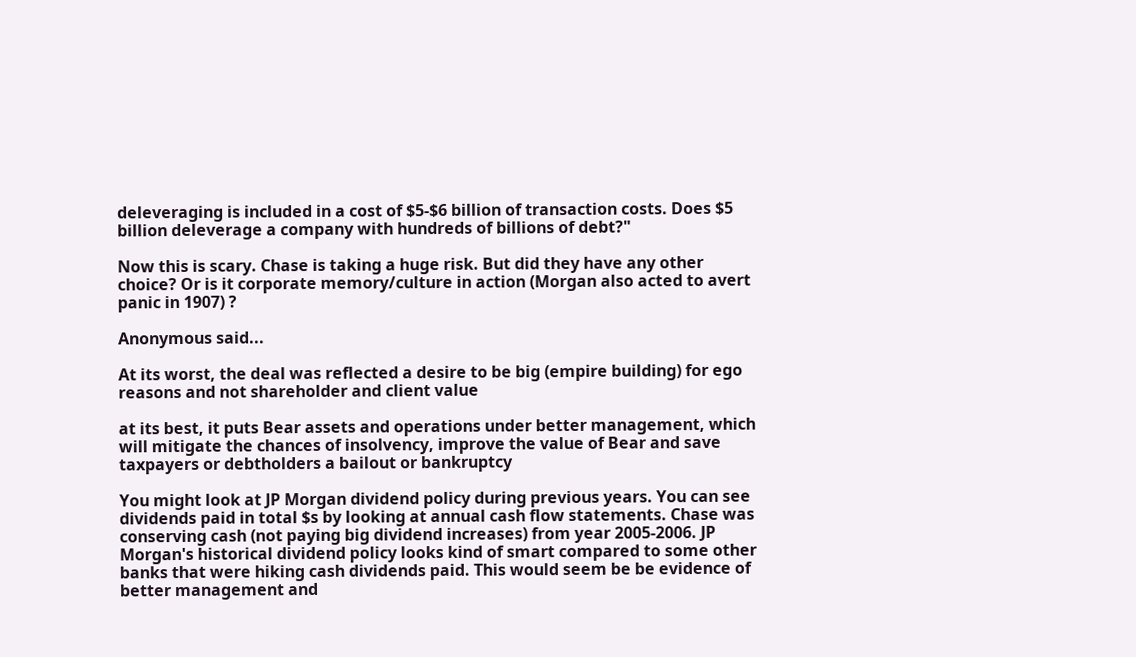deleveraging is included in a cost of $5-$6 billion of transaction costs. Does $5 billion deleverage a company with hundreds of billions of debt?"

Now this is scary. Chase is taking a huge risk. But did they have any other choice? Or is it corporate memory/culture in action (Morgan also acted to avert panic in 1907) ?

Anonymous said...

At its worst, the deal was reflected a desire to be big (empire building) for ego reasons and not shareholder and client value

at its best, it puts Bear assets and operations under better management, which will mitigate the chances of insolvency, improve the value of Bear and save taxpayers or debtholders a bailout or bankruptcy

You might look at JP Morgan dividend policy during previous years. You can see dividends paid in total $s by looking at annual cash flow statements. Chase was conserving cash (not paying big dividend increases) from year 2005-2006. JP Morgan's historical dividend policy looks kind of smart compared to some other banks that were hiking cash dividends paid. This would seem be be evidence of better management and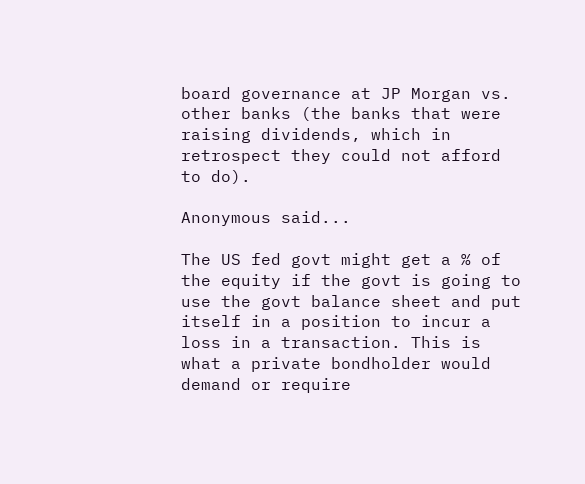board governance at JP Morgan vs. other banks (the banks that were raising dividends, which in retrospect they could not afford to do).

Anonymous said...

The US fed govt might get a % of the equity if the govt is going to use the govt balance sheet and put itself in a position to incur a loss in a transaction. This is what a private bondholder would demand or require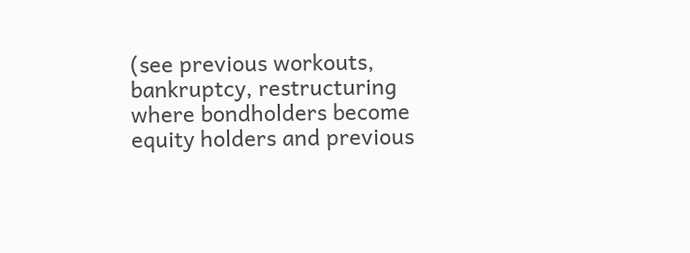(see previous workouts, bankruptcy, restructuring where bondholders become equity holders and previous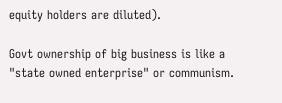equity holders are diluted).

Govt ownership of big business is like a "state owned enterprise" or communism.